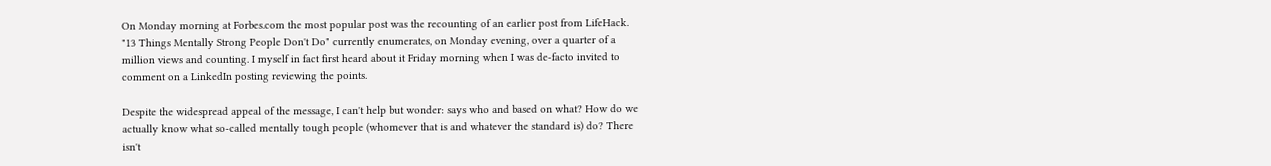On Monday morning at Forbes.com the most popular post was the recounting of an earlier post from LifeHack. "13 Things Mentally Strong People Don't Do" currently enumerates, on Monday evening, over a quarter of a million views and counting. I myself in fact first heard about it Friday morning when I was de-facto invited to comment on a LinkedIn posting reviewing the points.

Despite the widespread appeal of the message, I can't help but wonder: says who and based on what? How do we actually know what so-called mentally tough people (whomever that is and whatever the standard is) do? There isn't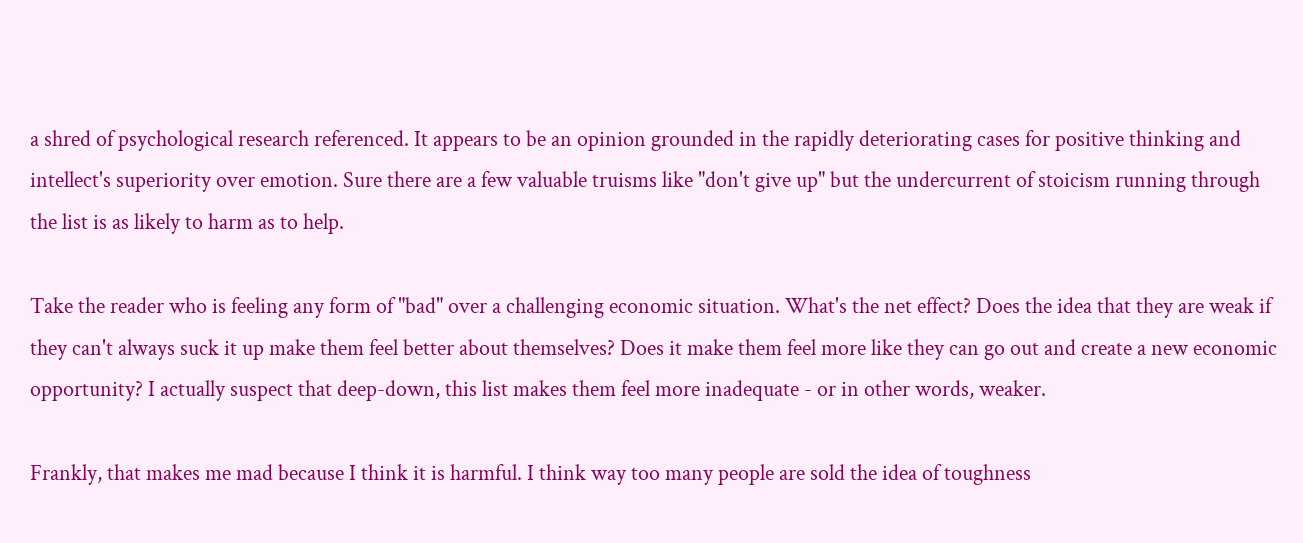a shred of psychological research referenced. It appears to be an opinion grounded in the rapidly deteriorating cases for positive thinking and intellect's superiority over emotion. Sure there are a few valuable truisms like "don't give up" but the undercurrent of stoicism running through the list is as likely to harm as to help.

Take the reader who is feeling any form of "bad" over a challenging economic situation. What's the net effect? Does the idea that they are weak if they can't always suck it up make them feel better about themselves? Does it make them feel more like they can go out and create a new economic opportunity? I actually suspect that deep-down, this list makes them feel more inadequate - or in other words, weaker.

Frankly, that makes me mad because I think it is harmful. I think way too many people are sold the idea of toughness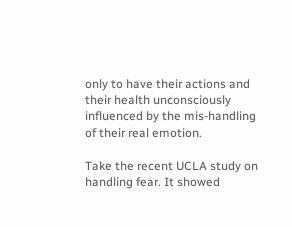only to have their actions and their health unconsciously influenced by the mis-handling of their real emotion.

Take the recent UCLA study on handling fear. It showed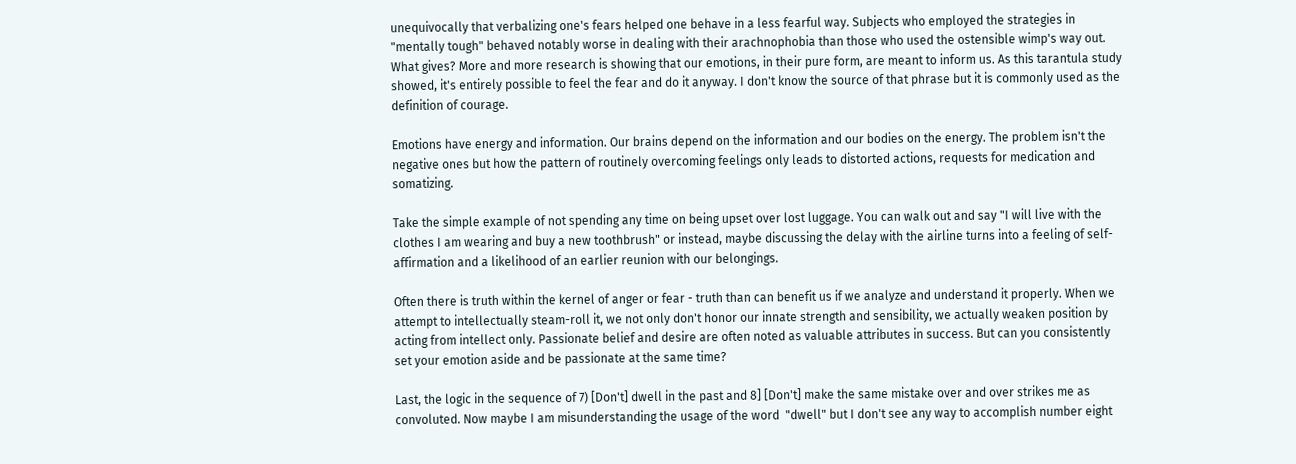unequivocally that verbalizing one's fears helped one behave in a less fearful way. Subjects who employed the strategies in "mentally tough" behaved notably worse in dealing with their arachnophobia than those who used the ostensible wimp's way out. What gives? More and more research is showing that our emotions, in their pure form, are meant to inform us. As this tarantula study showed, it's entirely possible to feel the fear and do it anyway. I don't know the source of that phrase but it is commonly used as the definition of courage.

Emotions have energy and information. Our brains depend on the information and our bodies on the energy. The problem isn't the negative ones but how the pattern of routinely overcoming feelings only leads to distorted actions, requests for medication and somatizing.

Take the simple example of not spending any time on being upset over lost luggage. You can walk out and say "I will live with the clothes I am wearing and buy a new toothbrush" or instead, maybe discussing the delay with the airline turns into a feeling of self-affirmation and a likelihood of an earlier reunion with our belongings.

Often there is truth within the kernel of anger or fear - truth than can benefit us if we analyze and understand it properly. When we attempt to intellectually steam-roll it, we not only don't honor our innate strength and sensibility, we actually weaken position by acting from intellect only. Passionate belief and desire are often noted as valuable attributes in success. But can you consistently set your emotion aside and be passionate at the same time?

Last, the logic in the sequence of 7) [Don't] dwell in the past and 8] [Don't] make the same mistake over and over strikes me as convoluted. Now maybe I am misunderstanding the usage of the word  "dwell" but I don't see any way to accomplish number eight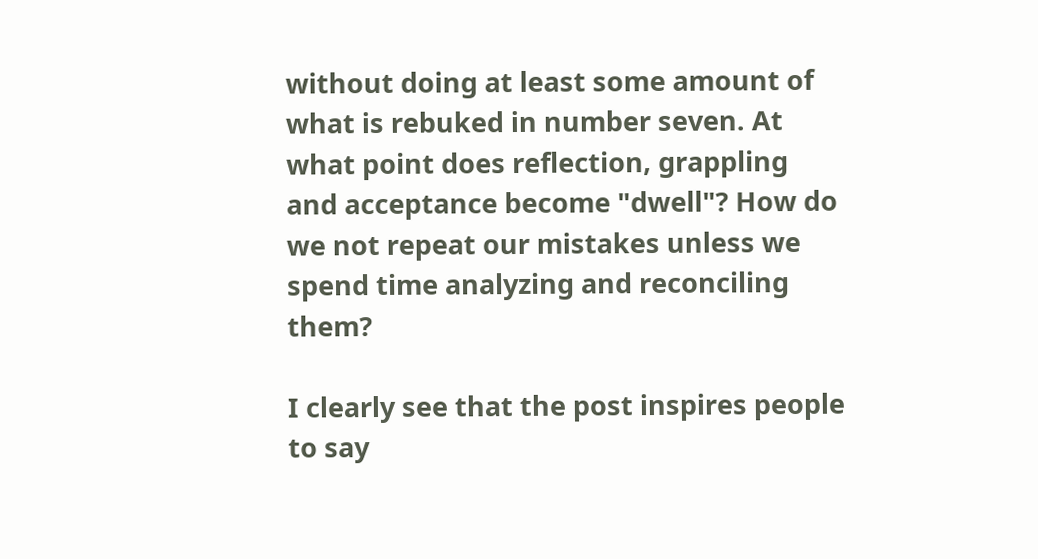without doing at least some amount of what is rebuked in number seven. At what point does reflection, grappling and acceptance become "dwell"? How do we not repeat our mistakes unless we spend time analyzing and reconciling them?

I clearly see that the post inspires people to say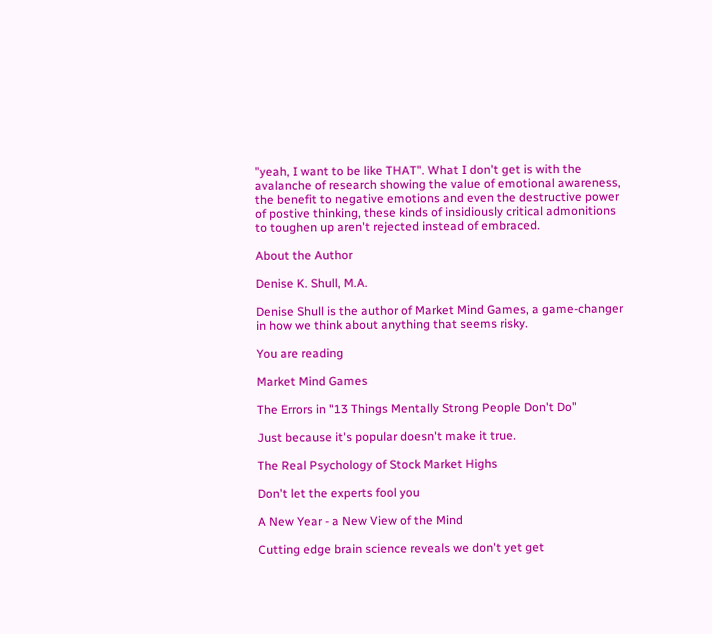"yeah, I want to be like THAT". What I don't get is with the avalanche of research showing the value of emotional awareness, the benefit to negative emotions and even the destructive power of postive thinking, these kinds of insidiously critical admonitions to toughen up aren't rejected instead of embraced.

About the Author

Denise K. Shull, M.A.

Denise Shull is the author of Market Mind Games, a game-changer in how we think about anything that seems risky.

You are reading

Market Mind Games

The Errors in "13 Things Mentally Strong People Don't Do"

Just because it's popular doesn't make it true.

The Real Psychology of Stock Market Highs

Don't let the experts fool you

A New Year - a New View of the Mind

Cutting edge brain science reveals we don't yet get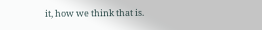it, how we think that is.